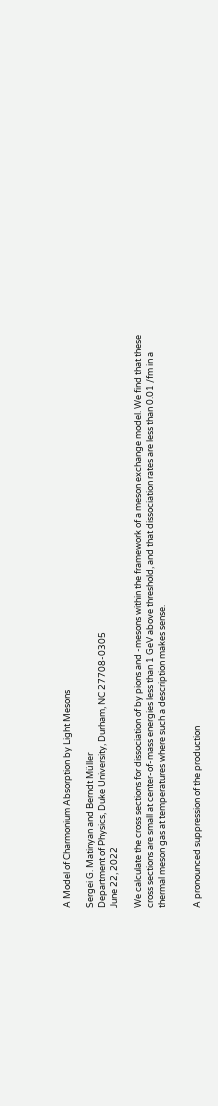A Model of Charmonium Absorption by Light Mesons

Sergei G. Matinyan and Berndt Müller
Department of Physics, Duke University, Durham, NC 27708-0305
June 22, 2022

We calculate the cross sections for dissociation of by pions and -mesons within the framework of a meson exchange model. We find that these cross sections are small at center-of-mass energies less than 1 GeV above threshold, and that dissociation rates are less than 0.01 /fm in a thermal meson gas at temperatures where such a description makes sense.


A pronounced suppression of the production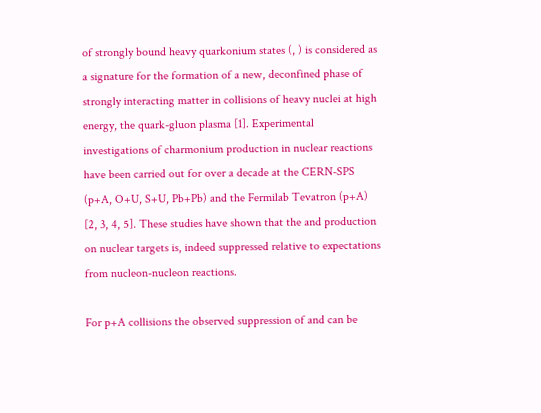of strongly bound heavy quarkonium states (, ) is considered as a signature for the formation of a new, deconfined phase of strongly interacting matter in collisions of heavy nuclei at high energy, the quark-gluon plasma [1]. Experimental investigations of charmonium production in nuclear reactions have been carried out for over a decade at the CERN-SPS (p+A, O+U, S+U, Pb+Pb) and the Fermilab Tevatron (p+A) [2, 3, 4, 5]. These studies have shown that the and production on nuclear targets is, indeed suppressed relative to expectations from nucleon-nucleon reactions.

For p+A collisions the observed suppression of and can be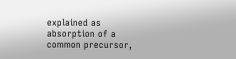explained as absorption of a common precursor,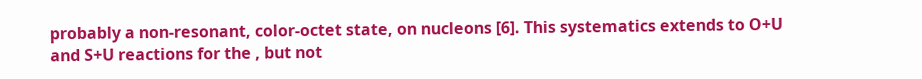probably a non-resonant, color-octet state, on nucleons [6]. This systematics extends to O+U and S+U reactions for the , but not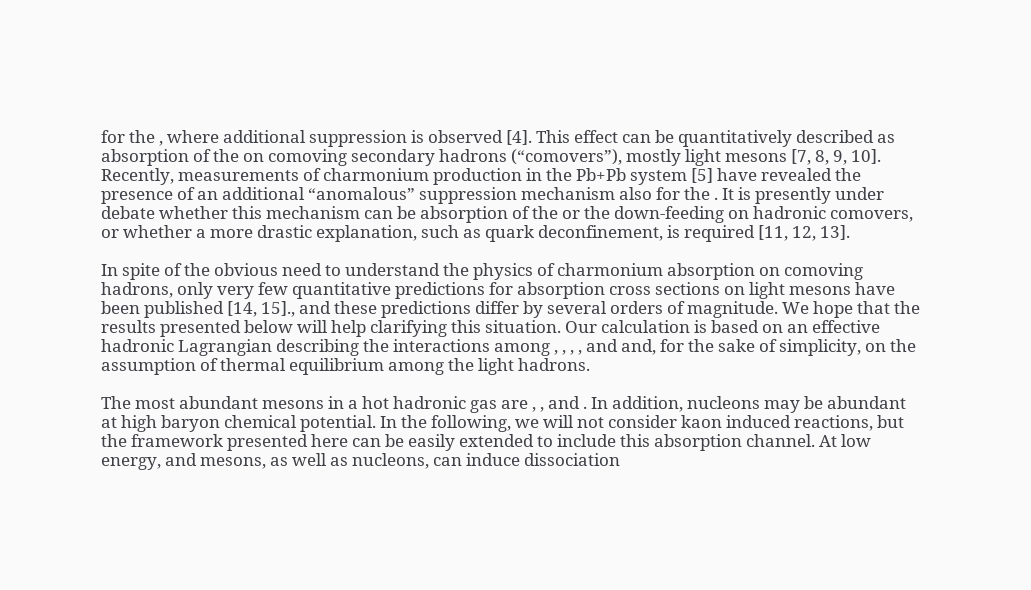for the , where additional suppression is observed [4]. This effect can be quantitatively described as absorption of the on comoving secondary hadrons (“comovers”), mostly light mesons [7, 8, 9, 10]. Recently, measurements of charmonium production in the Pb+Pb system [5] have revealed the presence of an additional “anomalous” suppression mechanism also for the . It is presently under debate whether this mechanism can be absorption of the or the down-feeding on hadronic comovers, or whether a more drastic explanation, such as quark deconfinement, is required [11, 12, 13].

In spite of the obvious need to understand the physics of charmonium absorption on comoving hadrons, only very few quantitative predictions for absorption cross sections on light mesons have been published [14, 15]., and these predictions differ by several orders of magnitude. We hope that the results presented below will help clarifying this situation. Our calculation is based on an effective hadronic Lagrangian describing the interactions among , , , , and and, for the sake of simplicity, on the assumption of thermal equilibrium among the light hadrons.

The most abundant mesons in a hot hadronic gas are , , and . In addition, nucleons may be abundant at high baryon chemical potential. In the following, we will not consider kaon induced reactions, but the framework presented here can be easily extended to include this absorption channel. At low energy, and mesons, as well as nucleons, can induce dissociation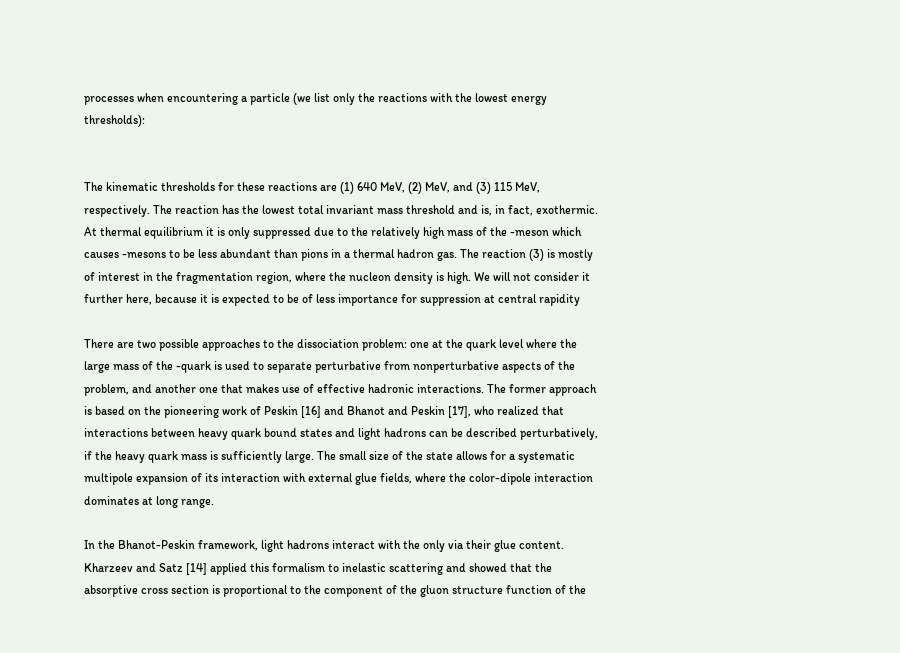processes when encountering a particle (we list only the reactions with the lowest energy thresholds):


The kinematic thresholds for these reactions are (1) 640 MeV, (2) MeV, and (3) 115 MeV, respectively. The reaction has the lowest total invariant mass threshold and is, in fact, exothermic. At thermal equilibrium it is only suppressed due to the relatively high mass of the -meson which causes -mesons to be less abundant than pions in a thermal hadron gas. The reaction (3) is mostly of interest in the fragmentation region, where the nucleon density is high. We will not consider it further here, because it is expected to be of less importance for suppression at central rapidity

There are two possible approaches to the dissociation problem: one at the quark level where the large mass of the -quark is used to separate perturbative from nonperturbative aspects of the problem, and another one that makes use of effective hadronic interactions. The former approach is based on the pioneering work of Peskin [16] and Bhanot and Peskin [17], who realized that interactions between heavy quark bound states and light hadrons can be described perturbatively, if the heavy quark mass is sufficiently large. The small size of the state allows for a systematic multipole expansion of its interaction with external glue fields, where the color-dipole interaction dominates at long range.

In the Bhanot-Peskin framework, light hadrons interact with the only via their glue content. Kharzeev and Satz [14] applied this formalism to inelastic scattering and showed that the absorptive cross section is proportional to the component of the gluon structure function of the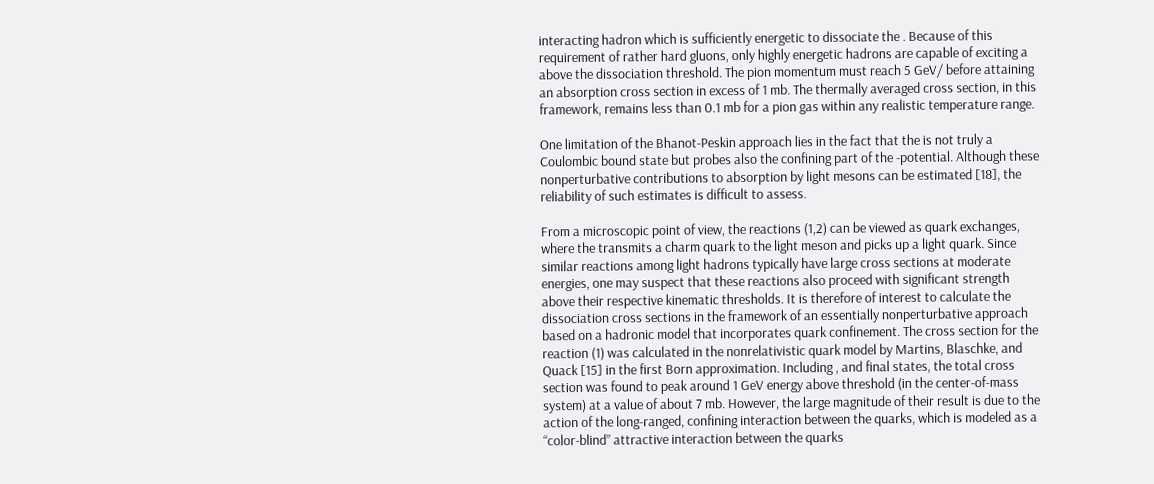interacting hadron which is sufficiently energetic to dissociate the . Because of this requirement of rather hard gluons, only highly energetic hadrons are capable of exciting a above the dissociation threshold. The pion momentum must reach 5 GeV/ before attaining an absorption cross section in excess of 1 mb. The thermally averaged cross section, in this framework, remains less than 0.1 mb for a pion gas within any realistic temperature range.

One limitation of the Bhanot-Peskin approach lies in the fact that the is not truly a Coulombic bound state but probes also the confining part of the -potential. Although these nonperturbative contributions to absorption by light mesons can be estimated [18], the reliability of such estimates is difficult to assess.

From a microscopic point of view, the reactions (1,2) can be viewed as quark exchanges, where the transmits a charm quark to the light meson and picks up a light quark. Since similar reactions among light hadrons typically have large cross sections at moderate energies, one may suspect that these reactions also proceed with significant strength above their respective kinematic thresholds. It is therefore of interest to calculate the dissociation cross sections in the framework of an essentially nonperturbative approach based on a hadronic model that incorporates quark confinement. The cross section for the reaction (1) was calculated in the nonrelativistic quark model by Martins, Blaschke, and Quack [15] in the first Born approximation. Including , and final states, the total cross section was found to peak around 1 GeV energy above threshold (in the center-of-mass system) at a value of about 7 mb. However, the large magnitude of their result is due to the action of the long-ranged, confining interaction between the quarks, which is modeled as a “color-blind” attractive interaction between the quarks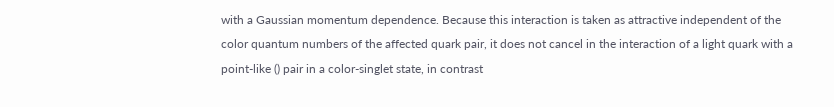with a Gaussian momentum dependence. Because this interaction is taken as attractive independent of the color quantum numbers of the affected quark pair, it does not cancel in the interaction of a light quark with a point-like () pair in a color-singlet state, in contrast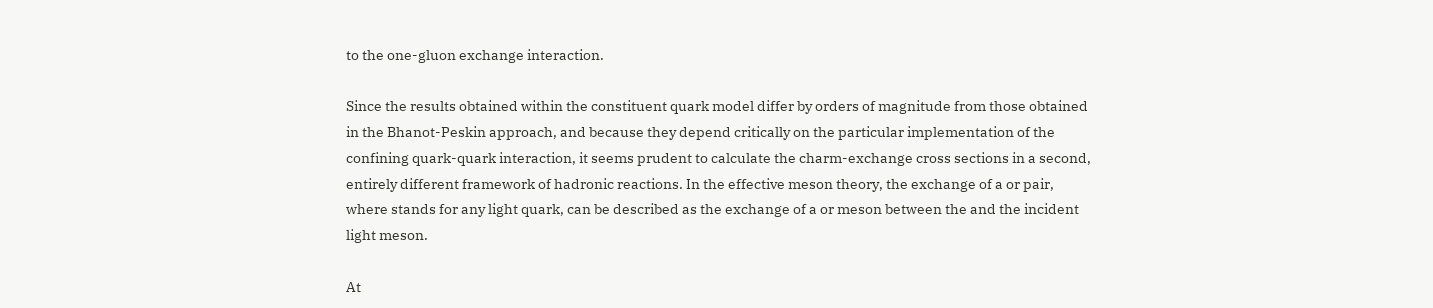to the one-gluon exchange interaction.

Since the results obtained within the constituent quark model differ by orders of magnitude from those obtained in the Bhanot-Peskin approach, and because they depend critically on the particular implementation of the confining quark-quark interaction, it seems prudent to calculate the charm-exchange cross sections in a second, entirely different framework of hadronic reactions. In the effective meson theory, the exchange of a or pair, where stands for any light quark, can be described as the exchange of a or meson between the and the incident light meson.

At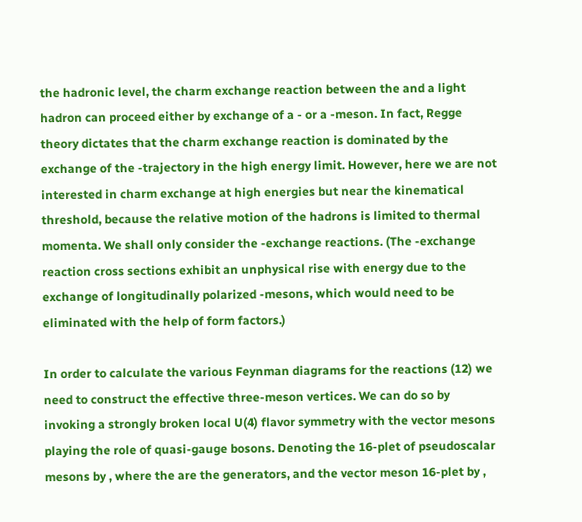the hadronic level, the charm exchange reaction between the and a light hadron can proceed either by exchange of a - or a -meson. In fact, Regge theory dictates that the charm exchange reaction is dominated by the exchange of the -trajectory in the high energy limit. However, here we are not interested in charm exchange at high energies but near the kinematical threshold, because the relative motion of the hadrons is limited to thermal momenta. We shall only consider the -exchange reactions. (The -exchange reaction cross sections exhibit an unphysical rise with energy due to the exchange of longitudinally polarized -mesons, which would need to be eliminated with the help of form factors.)

In order to calculate the various Feynman diagrams for the reactions (12) we need to construct the effective three-meson vertices. We can do so by invoking a strongly broken local U(4) flavor symmetry with the vector mesons playing the role of quasi-gauge bosons. Denoting the 16-plet of pseudoscalar mesons by , where the are the generators, and the vector meson 16-plet by ,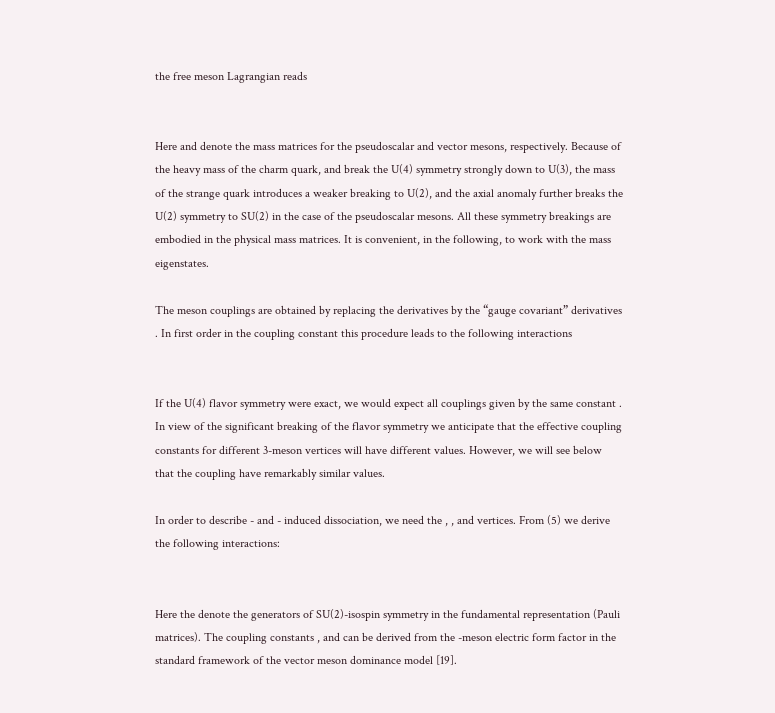the free meson Lagrangian reads


Here and denote the mass matrices for the pseudoscalar and vector mesons, respectively. Because of the heavy mass of the charm quark, and break the U(4) symmetry strongly down to U(3), the mass of the strange quark introduces a weaker breaking to U(2), and the axial anomaly further breaks the U(2) symmetry to SU(2) in the case of the pseudoscalar mesons. All these symmetry breakings are embodied in the physical mass matrices. It is convenient, in the following, to work with the mass eigenstates.

The meson couplings are obtained by replacing the derivatives by the “gauge covariant” derivatives . In first order in the coupling constant this procedure leads to the following interactions


If the U(4) flavor symmetry were exact, we would expect all couplings given by the same constant . In view of the significant breaking of the flavor symmetry we anticipate that the effective coupling constants for different 3-meson vertices will have different values. However, we will see below that the coupling have remarkably similar values.

In order to describe - and - induced dissociation, we need the , , and vertices. From (5) we derive the following interactions:


Here the denote the generators of SU(2)-isospin symmetry in the fundamental representation (Pauli matrices). The coupling constants , and can be derived from the -meson electric form factor in the standard framework of the vector meson dominance model [19].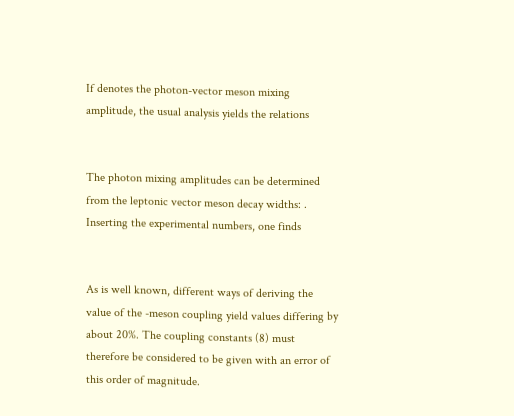If denotes the photon-vector meson mixing amplitude, the usual analysis yields the relations


The photon mixing amplitudes can be determined from the leptonic vector meson decay widths: . Inserting the experimental numbers, one finds


As is well known, different ways of deriving the value of the -meson coupling yield values differing by about 20%. The coupling constants (8) must therefore be considered to be given with an error of this order of magnitude.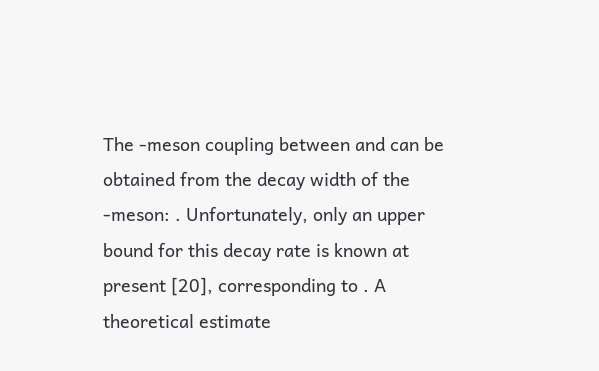The -meson coupling between and can be obtained from the decay width of the -meson: . Unfortunately, only an upper bound for this decay rate is known at present [20], corresponding to . A theoretical estimate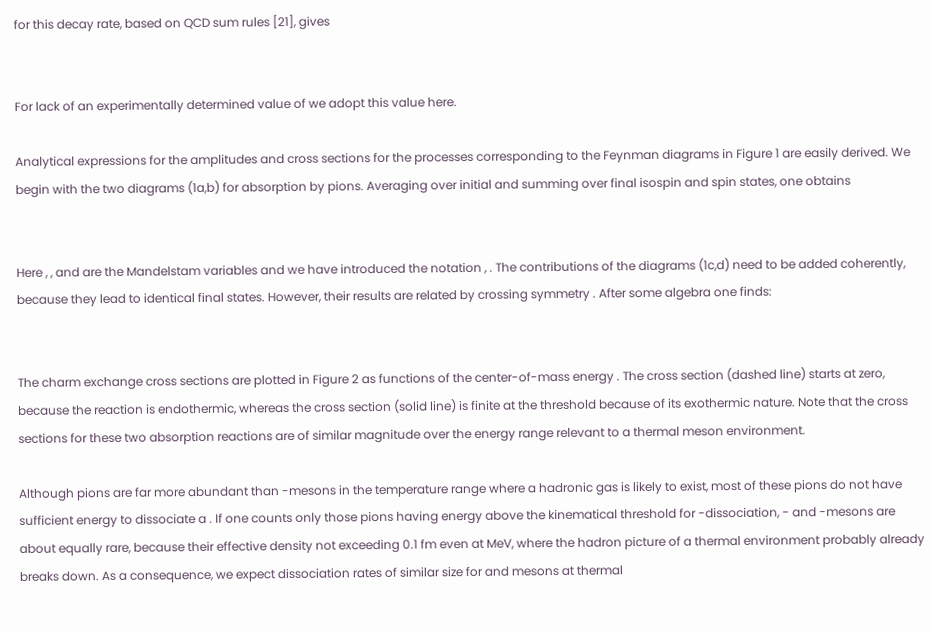for this decay rate, based on QCD sum rules [21], gives


For lack of an experimentally determined value of we adopt this value here.

Analytical expressions for the amplitudes and cross sections for the processes corresponding to the Feynman diagrams in Figure 1 are easily derived. We begin with the two diagrams (1a,b) for absorption by pions. Averaging over initial and summing over final isospin and spin states, one obtains


Here , , and are the Mandelstam variables and we have introduced the notation , . The contributions of the diagrams (1c,d) need to be added coherently, because they lead to identical final states. However, their results are related by crossing symmetry . After some algebra one finds:


The charm exchange cross sections are plotted in Figure 2 as functions of the center-of-mass energy . The cross section (dashed line) starts at zero, because the reaction is endothermic, whereas the cross section (solid line) is finite at the threshold because of its exothermic nature. Note that the cross sections for these two absorption reactions are of similar magnitude over the energy range relevant to a thermal meson environment.

Although pions are far more abundant than -mesons in the temperature range where a hadronic gas is likely to exist, most of these pions do not have sufficient energy to dissociate a . If one counts only those pions having energy above the kinematical threshold for -dissociation, - and -mesons are about equally rare, because their effective density not exceeding 0.1 fm even at MeV, where the hadron picture of a thermal environment probably already breaks down. As a consequence, we expect dissociation rates of similar size for and mesons at thermal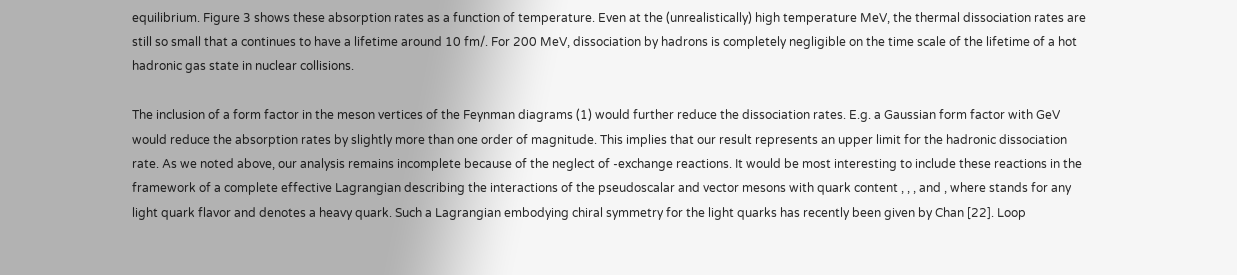equilibrium. Figure 3 shows these absorption rates as a function of temperature. Even at the (unrealistically) high temperature MeV, the thermal dissociation rates are still so small that a continues to have a lifetime around 10 fm/. For 200 MeV, dissociation by hadrons is completely negligible on the time scale of the lifetime of a hot hadronic gas state in nuclear collisions.

The inclusion of a form factor in the meson vertices of the Feynman diagrams (1) would further reduce the dissociation rates. E.g. a Gaussian form factor with GeV would reduce the absorption rates by slightly more than one order of magnitude. This implies that our result represents an upper limit for the hadronic dissociation rate. As we noted above, our analysis remains incomplete because of the neglect of -exchange reactions. It would be most interesting to include these reactions in the framework of a complete effective Lagrangian describing the interactions of the pseudoscalar and vector mesons with quark content , , , and , where stands for any light quark flavor and denotes a heavy quark. Such a Lagrangian embodying chiral symmetry for the light quarks has recently been given by Chan [22]. Loop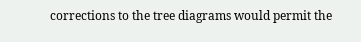corrections to the tree diagrams would permit the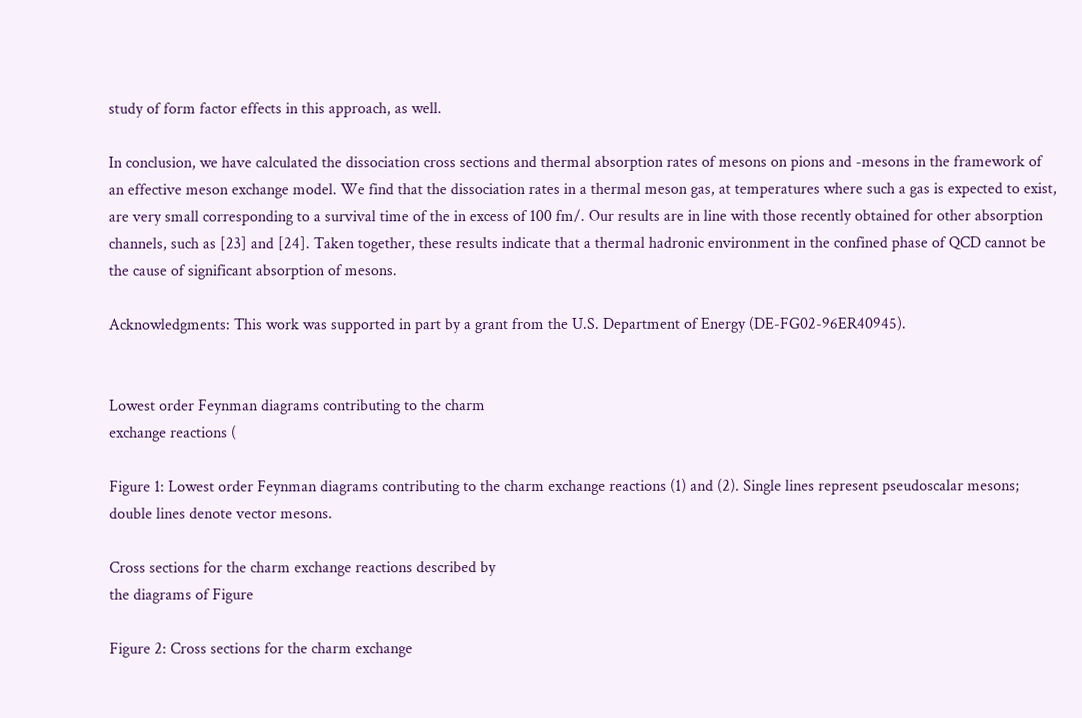study of form factor effects in this approach, as well.

In conclusion, we have calculated the dissociation cross sections and thermal absorption rates of mesons on pions and -mesons in the framework of an effective meson exchange model. We find that the dissociation rates in a thermal meson gas, at temperatures where such a gas is expected to exist, are very small corresponding to a survival time of the in excess of 100 fm/. Our results are in line with those recently obtained for other absorption channels, such as [23] and [24]. Taken together, these results indicate that a thermal hadronic environment in the confined phase of QCD cannot be the cause of significant absorption of mesons.

Acknowledgments: This work was supported in part by a grant from the U.S. Department of Energy (DE-FG02-96ER40945).


Lowest order Feynman diagrams contributing to the charm
exchange reactions (

Figure 1: Lowest order Feynman diagrams contributing to the charm exchange reactions (1) and (2). Single lines represent pseudoscalar mesons; double lines denote vector mesons.

Cross sections for the charm exchange reactions described by
the diagrams of Figure

Figure 2: Cross sections for the charm exchange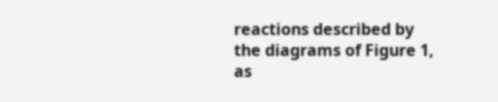reactions described by the diagrams of Figure 1, as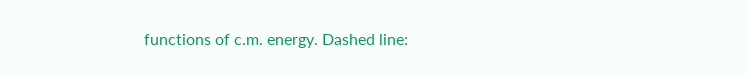functions of c.m. energy. Dashed line: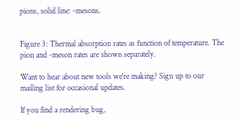pions, solid line: -mesons.


Figure 3: Thermal absorption rates as function of temperature. The pion and -meson rates are shown separately.

Want to hear about new tools we're making? Sign up to our mailing list for occasional updates.

If you find a rendering bug,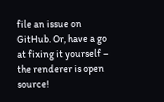file an issue on GitHub. Or, have a go at fixing it yourself – the renderer is open source!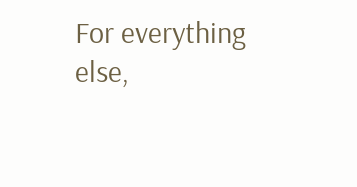For everything else,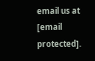email us at [email protected].